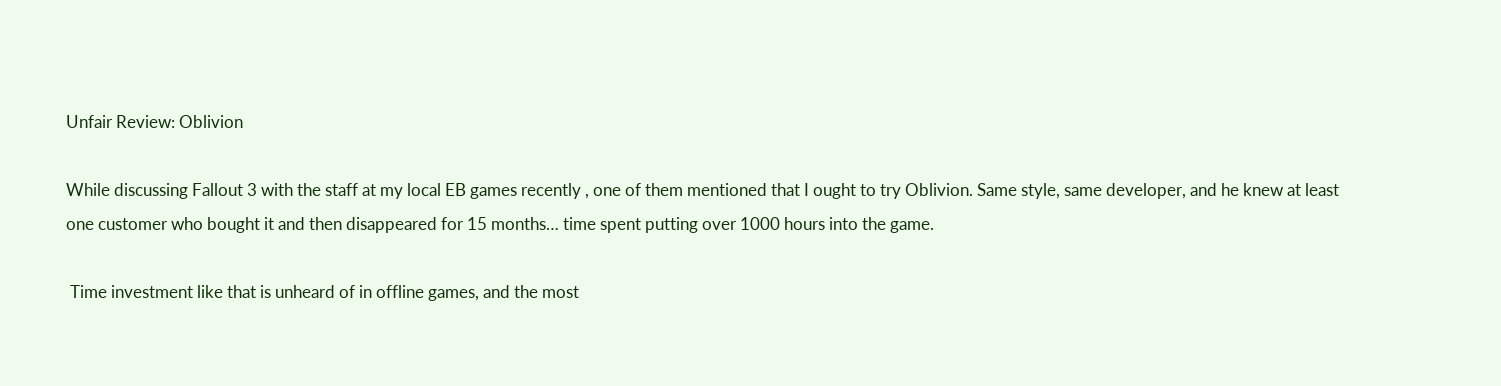Unfair Review: Oblivion

While discussing Fallout 3 with the staff at my local EB games recently , one of them mentioned that I ought to try Oblivion. Same style, same developer, and he knew at least one customer who bought it and then disappeared for 15 months… time spent putting over 1000 hours into the game.

 Time investment like that is unheard of in offline games, and the most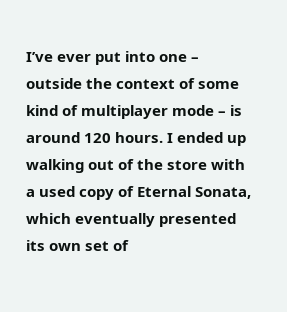I’ve ever put into one – outside the context of some kind of multiplayer mode – is around 120 hours. I ended up walking out of the store with a used copy of Eternal Sonata, which eventually presented its own set of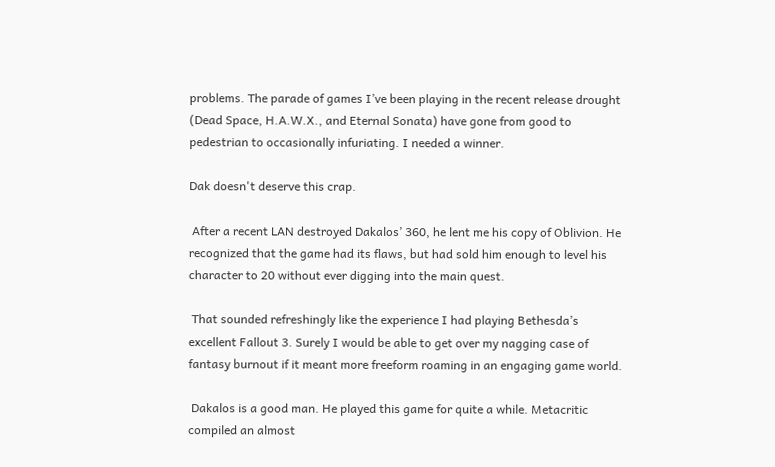problems. The parade of games I’ve been playing in the recent release drought (Dead Space, H.A.W.X., and Eternal Sonata) have gone from good to pedestrian to occasionally infuriating. I needed a winner.

Dak doesn't deserve this crap.

 After a recent LAN destroyed Dakalos’ 360, he lent me his copy of Oblivion. He recognized that the game had its flaws, but had sold him enough to level his character to 20 without ever digging into the main quest.

 That sounded refreshingly like the experience I had playing Bethesda’s excellent Fallout 3. Surely I would be able to get over my nagging case of fantasy burnout if it meant more freeform roaming in an engaging game world.

 Dakalos is a good man. He played this game for quite a while. Metacritic compiled an almost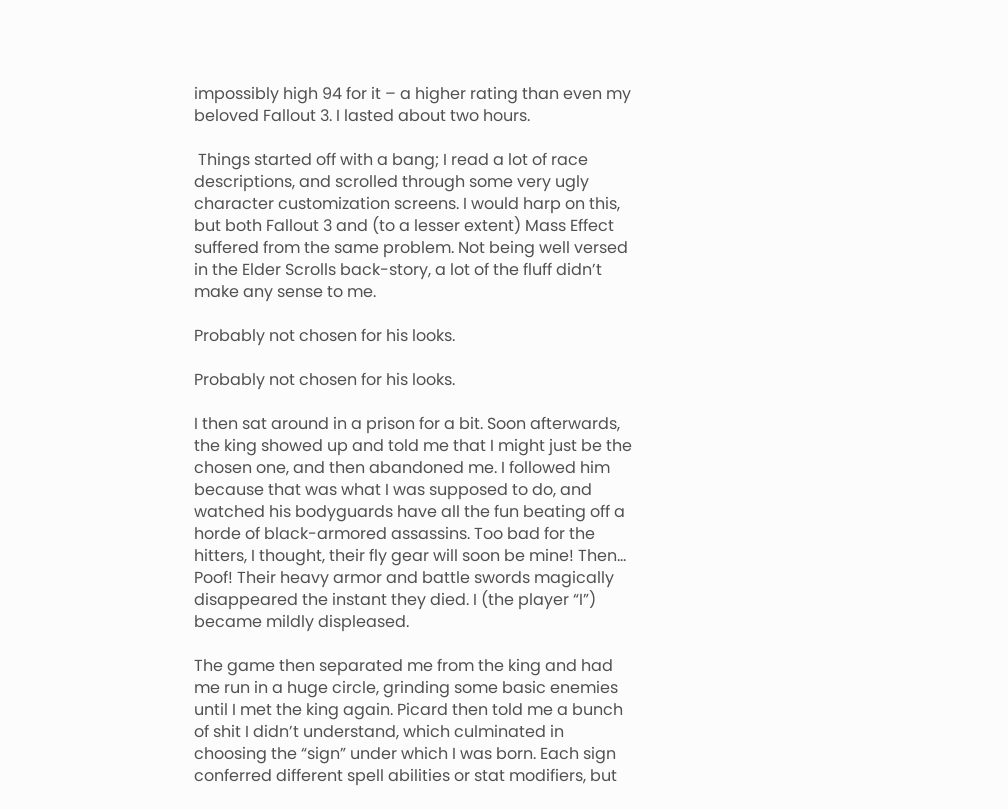impossibly high 94 for it – a higher rating than even my beloved Fallout 3. I lasted about two hours.

 Things started off with a bang; I read a lot of race descriptions, and scrolled through some very ugly character customization screens. I would harp on this, but both Fallout 3 and (to a lesser extent) Mass Effect suffered from the same problem. Not being well versed in the Elder Scrolls back-story, a lot of the fluff didn’t make any sense to me.

Probably not chosen for his looks.

Probably not chosen for his looks.

I then sat around in a prison for a bit. Soon afterwards, the king showed up and told me that I might just be the chosen one, and then abandoned me. I followed him because that was what I was supposed to do, and watched his bodyguards have all the fun beating off a horde of black-armored assassins. Too bad for the hitters, I thought, their fly gear will soon be mine! Then… Poof! Their heavy armor and battle swords magically disappeared the instant they died. I (the player “I”) became mildly displeased.

The game then separated me from the king and had me run in a huge circle, grinding some basic enemies until I met the king again. Picard then told me a bunch of shit I didn’t understand, which culminated in choosing the “sign” under which I was born. Each sign conferred different spell abilities or stat modifiers, but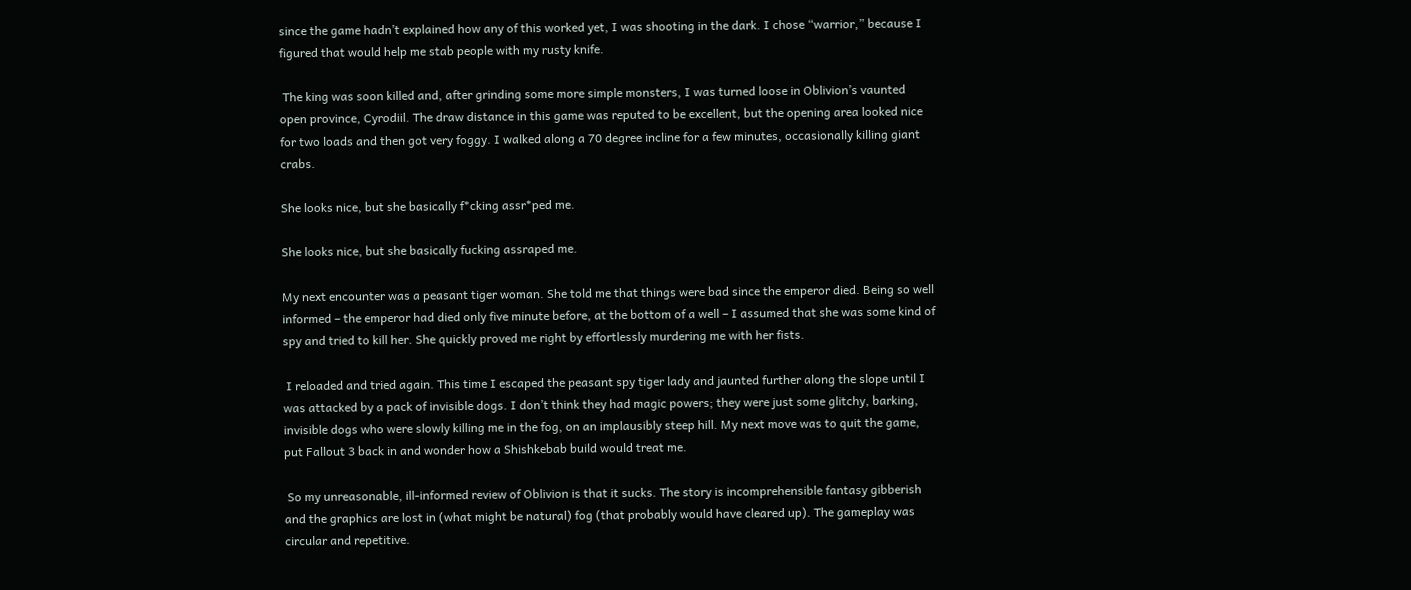since the game hadn’t explained how any of this worked yet, I was shooting in the dark. I chose “warrior,” because I figured that would help me stab people with my rusty knife.

 The king was soon killed and, after grinding some more simple monsters, I was turned loose in Oblivion’s vaunted open province, Cyrodiil. The draw distance in this game was reputed to be excellent, but the opening area looked nice for two loads and then got very foggy. I walked along a 70 degree incline for a few minutes, occasionally killing giant crabs.

She looks nice, but she basically f*cking assr*ped me.

She looks nice, but she basically fucking assraped me.

My next encounter was a peasant tiger woman. She told me that things were bad since the emperor died. Being so well informed – the emperor had died only five minute before, at the bottom of a well – I assumed that she was some kind of spy and tried to kill her. She quickly proved me right by effortlessly murdering me with her fists.

 I reloaded and tried again. This time I escaped the peasant spy tiger lady and jaunted further along the slope until I was attacked by a pack of invisible dogs. I don’t think they had magic powers; they were just some glitchy, barking, invisible dogs who were slowly killing me in the fog, on an implausibly steep hill. My next move was to quit the game, put Fallout 3 back in and wonder how a Shishkebab build would treat me.

 So my unreasonable, ill-informed review of Oblivion is that it sucks. The story is incomprehensible fantasy gibberish and the graphics are lost in (what might be natural) fog (that probably would have cleared up). The gameplay was circular and repetitive.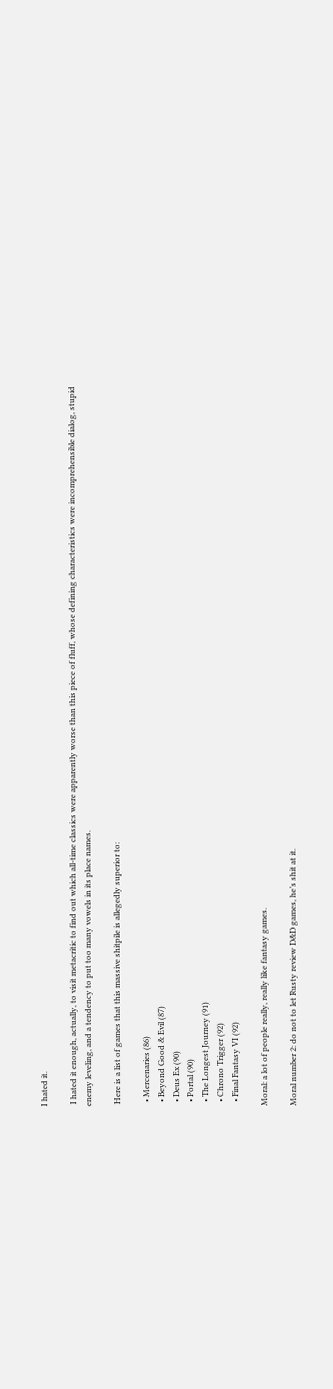I hated it.

 I hated it enough, actually, to visit metacritic to find out which all-time classics were apparently worse than this piece of fluff, whose defining characteristics were incomprehensible dialog, stupid enemy leveling, and a tendency to put too many vowels in its place names.

 Here is a list of games that this massive shitpile is allegedly superior to:

  • Mercenaries (86)
  • Beyond Good & Evil (87)
  • Deus Ex (90)
  • Portal (90)
  • The Longest Journey (91)
  • Chrono Trigger (92)
  • Final Fantasy VI (92)

Moral: a lot of people really, really like fantasy games.

Moral number 2: do not to let Rusty review D&D games, he’s shit at it.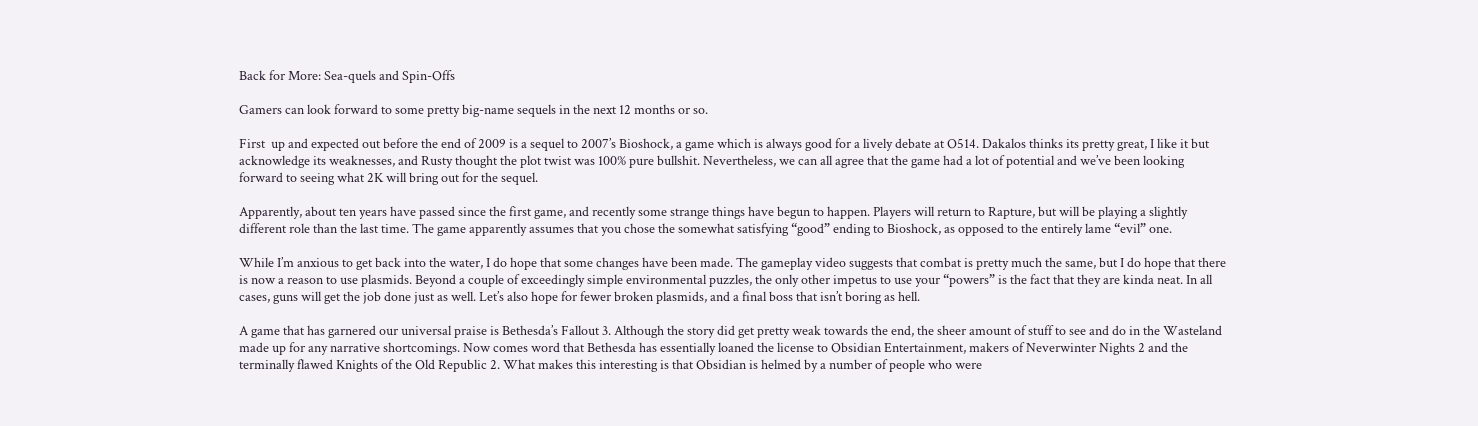Back for More: Sea-quels and Spin-Offs

Gamers can look forward to some pretty big-name sequels in the next 12 months or so.

First  up and expected out before the end of 2009 is a sequel to 2007’s Bioshock, a game which is always good for a lively debate at O514. Dakalos thinks its pretty great, I like it but acknowledge its weaknesses, and Rusty thought the plot twist was 100% pure bullshit. Nevertheless, we can all agree that the game had a lot of potential and we’ve been looking forward to seeing what 2K will bring out for the sequel.

Apparently, about ten years have passed since the first game, and recently some strange things have begun to happen. Players will return to Rapture, but will be playing a slightly different role than the last time. The game apparently assumes that you chose the somewhat satisfying “good” ending to Bioshock, as opposed to the entirely lame “evil” one.

While I’m anxious to get back into the water, I do hope that some changes have been made. The gameplay video suggests that combat is pretty much the same, but I do hope that there is now a reason to use plasmids. Beyond a couple of exceedingly simple environmental puzzles, the only other impetus to use your “powers” is the fact that they are kinda neat. In all cases, guns will get the job done just as well. Let’s also hope for fewer broken plasmids, and a final boss that isn’t boring as hell.

A game that has garnered our universal praise is Bethesda’s Fallout 3. Although the story did get pretty weak towards the end, the sheer amount of stuff to see and do in the Wasteland made up for any narrative shortcomings. Now comes word that Bethesda has essentially loaned the license to Obsidian Entertainment, makers of Neverwinter Nights 2 and the terminally flawed Knights of the Old Republic 2. What makes this interesting is that Obsidian is helmed by a number of people who were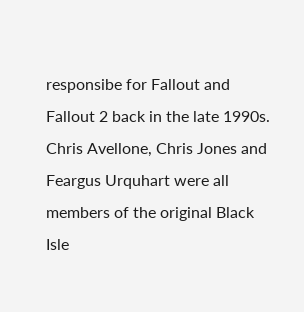responsibe for Fallout and Fallout 2 back in the late 1990s.  Chris Avellone, Chris Jones and Feargus Urquhart were all members of the original Black Isle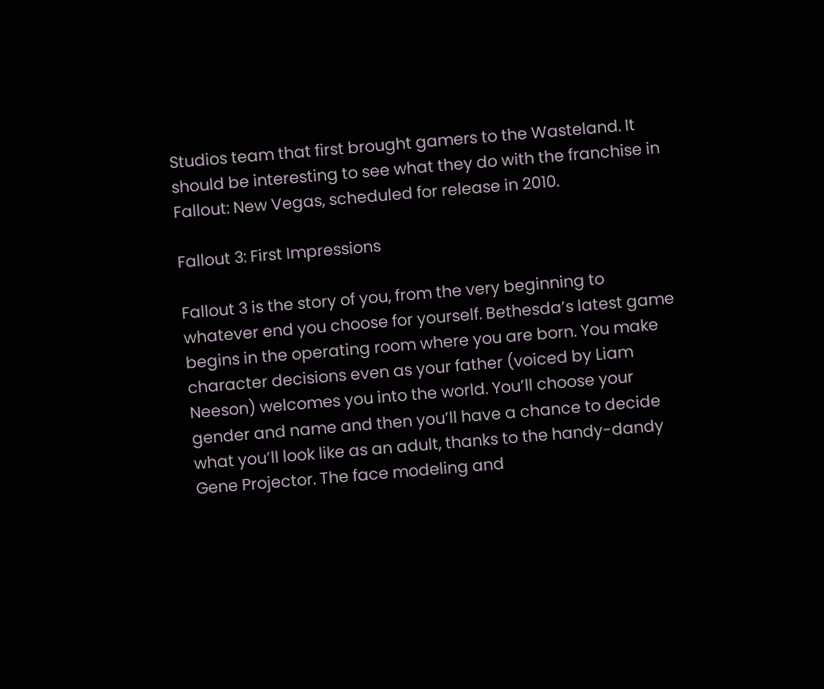Studios team that first brought gamers to the Wasteland. It should be interesting to see what they do with the franchise in Fallout: New Vegas, scheduled for release in 2010.

Fallout 3: First Impressions

Fallout 3 is the story of you, from the very beginning to whatever end you choose for yourself. Bethesda’s latest game begins in the operating room where you are born. You make character decisions even as your father (voiced by Liam Neeson) welcomes you into the world. You’ll choose your gender and name and then you’ll have a chance to decide what you’ll look like as an adult, thanks to the handy-dandy Gene Projector. The face modeling and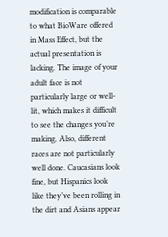modification is comparable to what BioWare offered in Mass Effect, but the actual presentation is lacking. The image of your adult face is not particularly large or well-lit, which makes it difficult to see the changes you’re making. Also, different races are not particularly well done. Caucasians look fine, but Hispanics look like they’ve been rolling in the dirt and Asians appear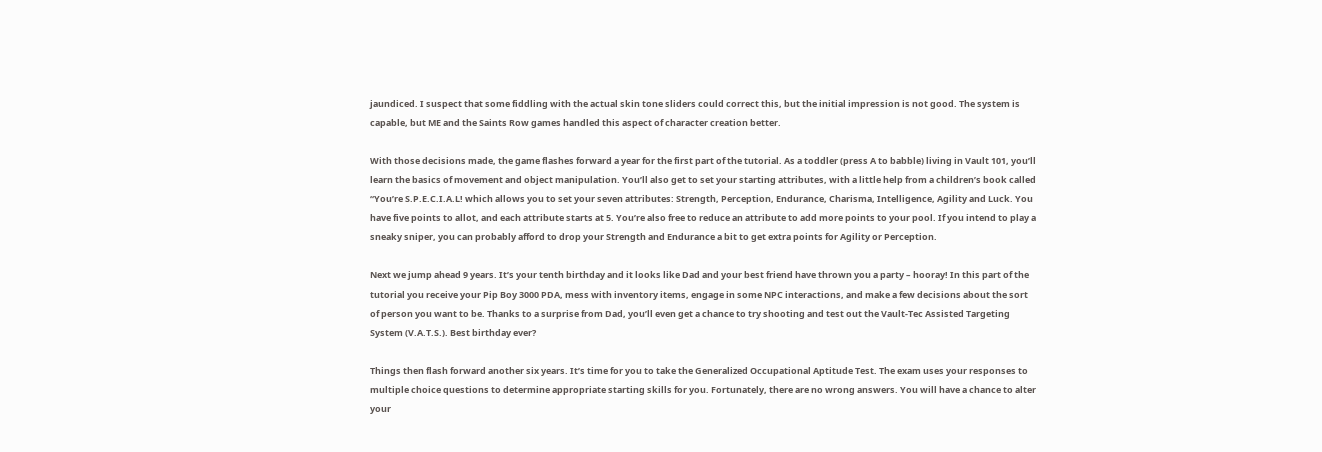jaundiced. I suspect that some fiddling with the actual skin tone sliders could correct this, but the initial impression is not good. The system is capable, but ME and the Saints Row games handled this aspect of character creation better.

With those decisions made, the game flashes forward a year for the first part of the tutorial. As a toddler (press A to babble) living in Vault 101, you’ll learn the basics of movement and object manipulation. You’ll also get to set your starting attributes, with a little help from a children’s book called “You’re S.P.E.C.I.A.L! which allows you to set your seven attributes: Strength, Perception, Endurance, Charisma, Intelligence, Agility and Luck. You have five points to allot, and each attribute starts at 5. You’re also free to reduce an attribute to add more points to your pool. If you intend to play a sneaky sniper, you can probably afford to drop your Strength and Endurance a bit to get extra points for Agility or Perception.

Next we jump ahead 9 years. It’s your tenth birthday and it looks like Dad and your best friend have thrown you a party – hooray! In this part of the tutorial you receive your Pip Boy 3000 PDA, mess with inventory items, engage in some NPC interactions, and make a few decisions about the sort of person you want to be. Thanks to a surprise from Dad, you’ll even get a chance to try shooting and test out the Vault-Tec Assisted Targeting System (V.A.T.S.). Best birthday ever?

Things then flash forward another six years. It’s time for you to take the Generalized Occupational Aptitude Test. The exam uses your responses to multiple choice questions to determine appropriate starting skills for you. Fortunately, there are no wrong answers. You will have a chance to alter your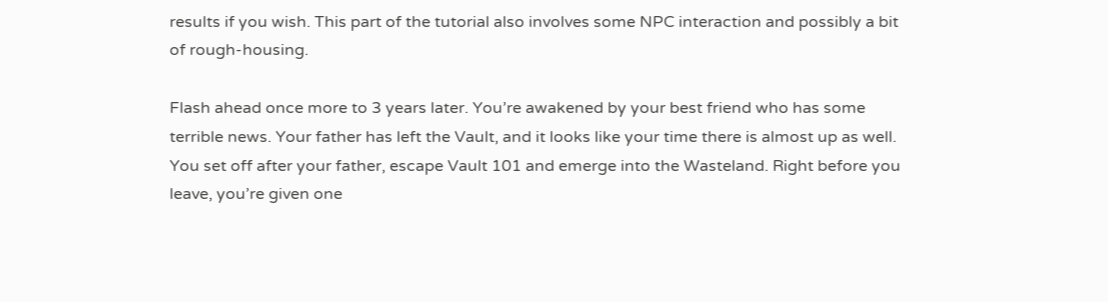results if you wish. This part of the tutorial also involves some NPC interaction and possibly a bit of rough-housing.

Flash ahead once more to 3 years later. You’re awakened by your best friend who has some terrible news. Your father has left the Vault, and it looks like your time there is almost up as well. You set off after your father, escape Vault 101 and emerge into the Wasteland. Right before you leave, you’re given one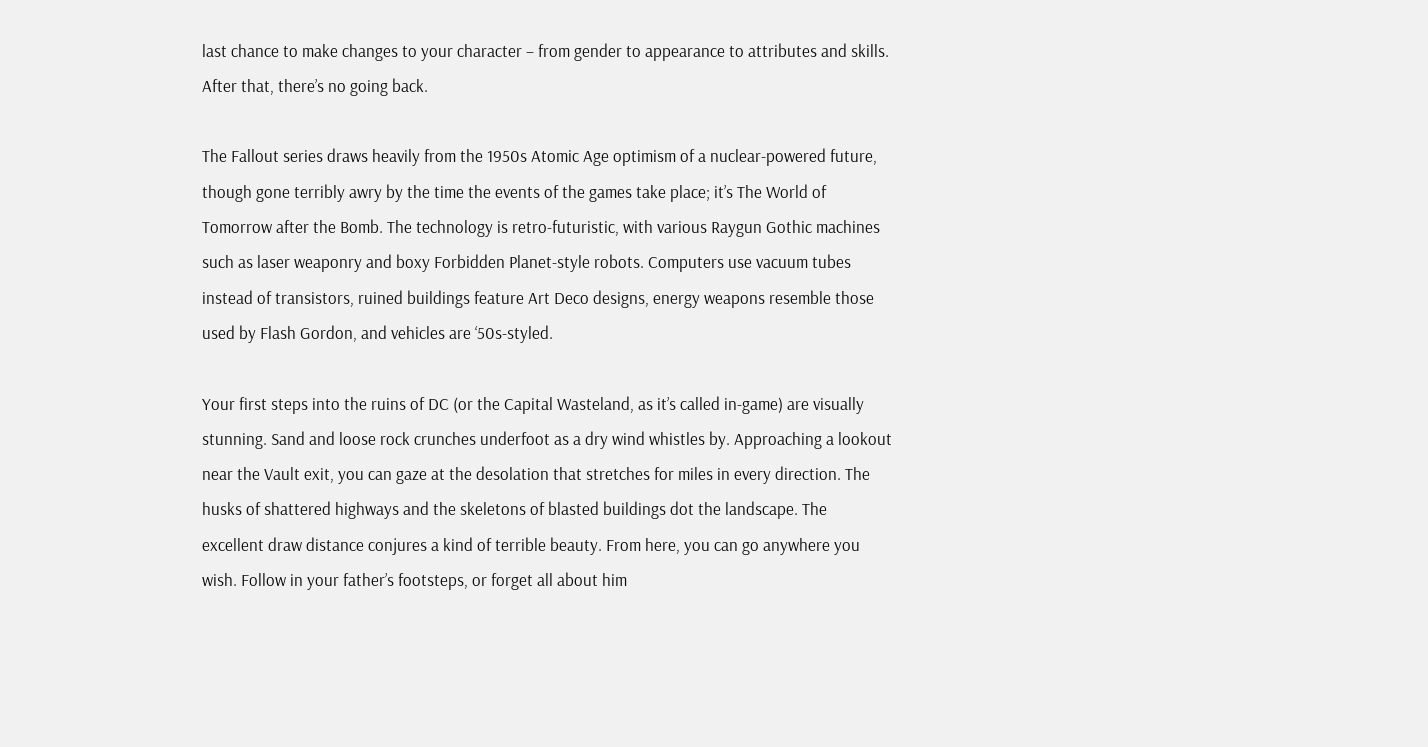last chance to make changes to your character – from gender to appearance to attributes and skills. After that, there’s no going back.

The Fallout series draws heavily from the 1950s Atomic Age optimism of a nuclear-powered future, though gone terribly awry by the time the events of the games take place; it’s The World of Tomorrow after the Bomb. The technology is retro-futuristic, with various Raygun Gothic machines such as laser weaponry and boxy Forbidden Planet-style robots. Computers use vacuum tubes instead of transistors, ruined buildings feature Art Deco designs, energy weapons resemble those used by Flash Gordon, and vehicles are ‘50s-styled.

Your first steps into the ruins of DC (or the Capital Wasteland, as it’s called in-game) are visually stunning. Sand and loose rock crunches underfoot as a dry wind whistles by. Approaching a lookout near the Vault exit, you can gaze at the desolation that stretches for miles in every direction. The husks of shattered highways and the skeletons of blasted buildings dot the landscape. The excellent draw distance conjures a kind of terrible beauty. From here, you can go anywhere you wish. Follow in your father’s footsteps, or forget all about him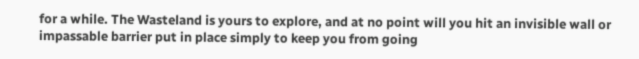for a while. The Wasteland is yours to explore, and at no point will you hit an invisible wall or impassable barrier put in place simply to keep you from going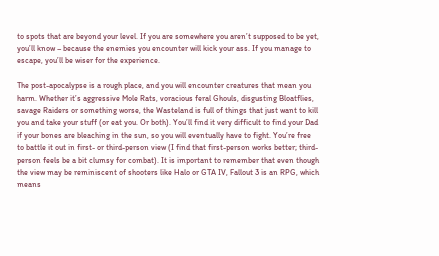to spots that are beyond your level. If you are somewhere you aren’t supposed to be yet, you’ll know – because the enemies you encounter will kick your ass. If you manage to escape, you’ll be wiser for the experience.

The post-apocalypse is a rough place, and you will encounter creatures that mean you harm. Whether it’s aggressive Mole Rats, voracious feral Ghouls, disgusting Bloatflies, savage Raiders or something worse, the Wasteland is full of things that just want to kill you and take your stuff (or eat you. Or both). You’ll find it very difficult to find your Dad if your bones are bleaching in the sun, so you will eventually have to fight. You’re free to battle it out in first- or third-person view (I find that first-person works better; third-person feels be a bit clumsy for combat). It is important to remember that even though the view may be reminiscent of shooters like Halo or GTA IV, Fallout 3 is an RPG, which means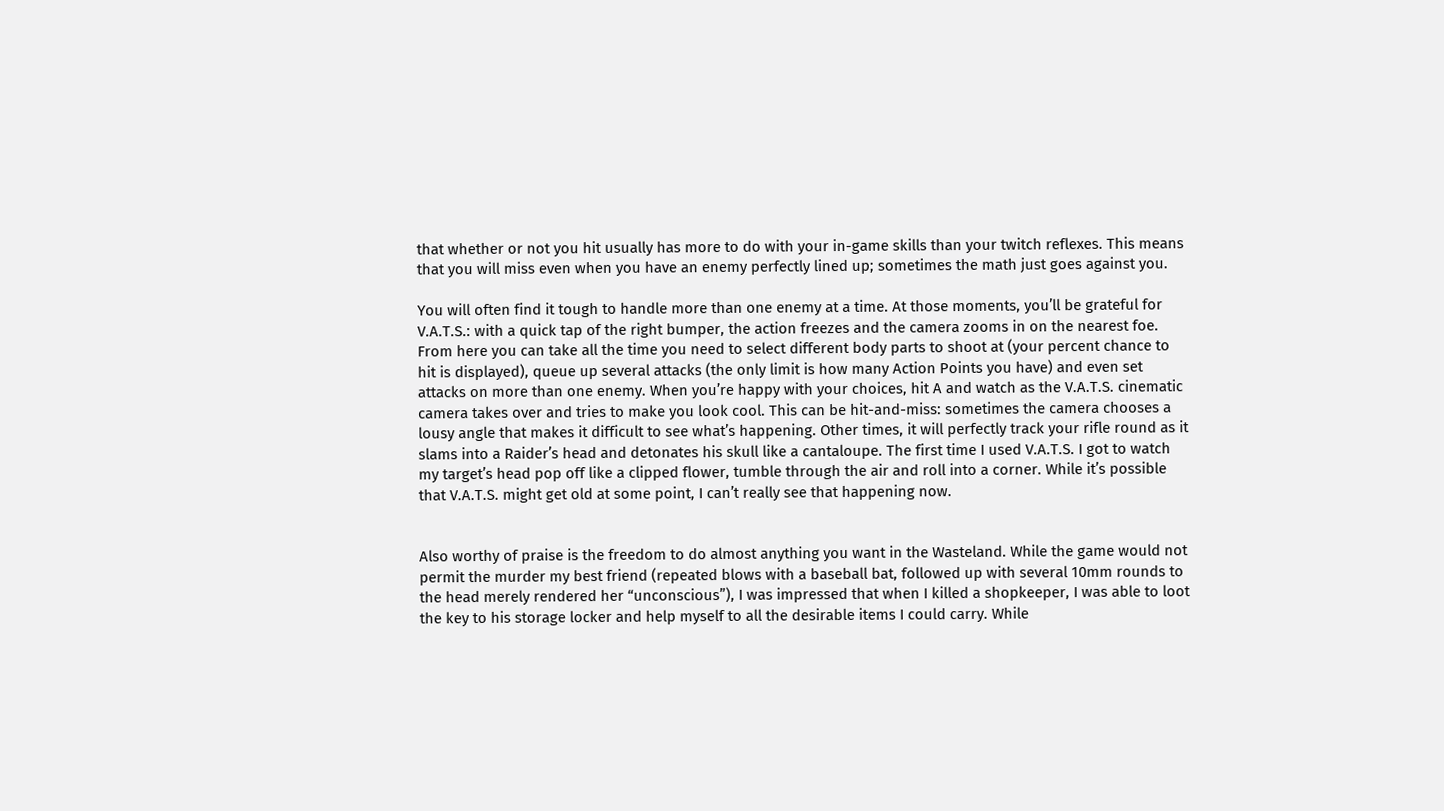that whether or not you hit usually has more to do with your in-game skills than your twitch reflexes. This means that you will miss even when you have an enemy perfectly lined up; sometimes the math just goes against you.

You will often find it tough to handle more than one enemy at a time. At those moments, you’ll be grateful for V.A.T.S.: with a quick tap of the right bumper, the action freezes and the camera zooms in on the nearest foe. From here you can take all the time you need to select different body parts to shoot at (your percent chance to hit is displayed), queue up several attacks (the only limit is how many Action Points you have) and even set attacks on more than one enemy. When you’re happy with your choices, hit A and watch as the V.A.T.S. cinematic camera takes over and tries to make you look cool. This can be hit-and-miss: sometimes the camera chooses a lousy angle that makes it difficult to see what’s happening. Other times, it will perfectly track your rifle round as it slams into a Raider’s head and detonates his skull like a cantaloupe. The first time I used V.A.T.S. I got to watch my target’s head pop off like a clipped flower, tumble through the air and roll into a corner. While it’s possible that V.A.T.S. might get old at some point, I can’t really see that happening now.


Also worthy of praise is the freedom to do almost anything you want in the Wasteland. While the game would not permit the murder my best friend (repeated blows with a baseball bat, followed up with several 10mm rounds to the head merely rendered her “unconscious”), I was impressed that when I killed a shopkeeper, I was able to loot the key to his storage locker and help myself to all the desirable items I could carry. While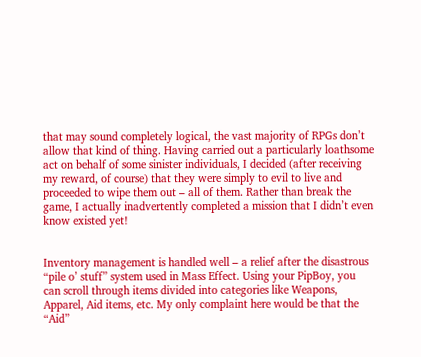that may sound completely logical, the vast majority of RPGs don’t allow that kind of thing. Having carried out a particularly loathsome act on behalf of some sinister individuals, I decided (after receiving my reward, of course) that they were simply to evil to live and proceeded to wipe them out – all of them. Rather than break the game, I actually inadvertently completed a mission that I didn’t even know existed yet!


Inventory management is handled well – a relief after the disastrous “pile o’ stuff” system used in Mass Effect. Using your PipBoy, you can scroll through items divided into categories like Weapons, Apparel, Aid items, etc. My only complaint here would be that the “Aid”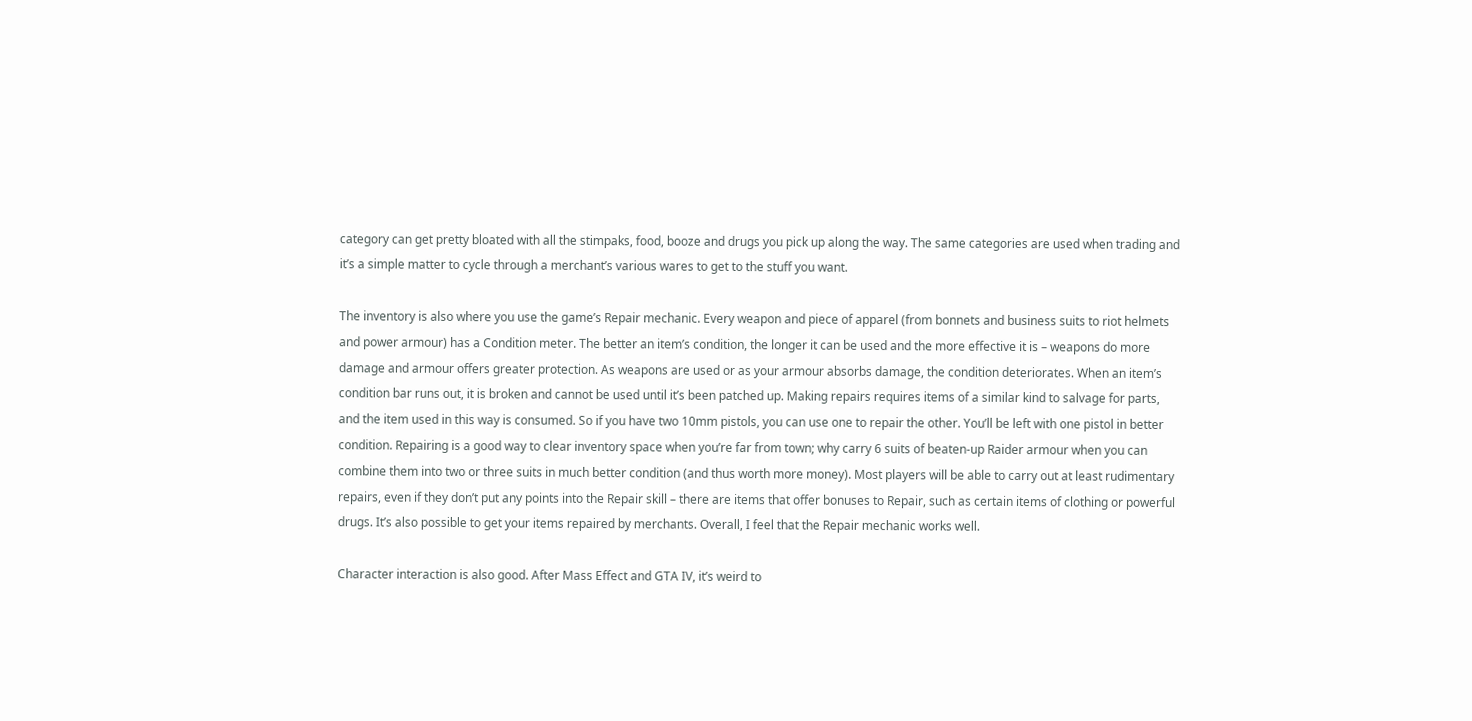category can get pretty bloated with all the stimpaks, food, booze and drugs you pick up along the way. The same categories are used when trading and it’s a simple matter to cycle through a merchant’s various wares to get to the stuff you want.

The inventory is also where you use the game’s Repair mechanic. Every weapon and piece of apparel (from bonnets and business suits to riot helmets and power armour) has a Condition meter. The better an item’s condition, the longer it can be used and the more effective it is – weapons do more damage and armour offers greater protection. As weapons are used or as your armour absorbs damage, the condition deteriorates. When an item’s condition bar runs out, it is broken and cannot be used until it’s been patched up. Making repairs requires items of a similar kind to salvage for parts, and the item used in this way is consumed. So if you have two 10mm pistols, you can use one to repair the other. You’ll be left with one pistol in better condition. Repairing is a good way to clear inventory space when you’re far from town; why carry 6 suits of beaten-up Raider armour when you can combine them into two or three suits in much better condition (and thus worth more money). Most players will be able to carry out at least rudimentary repairs, even if they don’t put any points into the Repair skill – there are items that offer bonuses to Repair, such as certain items of clothing or powerful drugs. It’s also possible to get your items repaired by merchants. Overall, I feel that the Repair mechanic works well.

Character interaction is also good. After Mass Effect and GTA IV, it’s weird to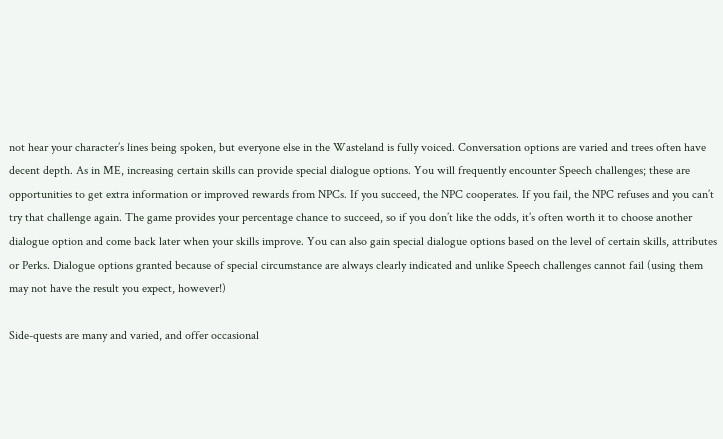not hear your character’s lines being spoken, but everyone else in the Wasteland is fully voiced. Conversation options are varied and trees often have decent depth. As in ME, increasing certain skills can provide special dialogue options. You will frequently encounter Speech challenges; these are opportunities to get extra information or improved rewards from NPCs. If you succeed, the NPC cooperates. If you fail, the NPC refuses and you can’t try that challenge again. The game provides your percentage chance to succeed, so if you don’t like the odds, it’s often worth it to choose another dialogue option and come back later when your skills improve. You can also gain special dialogue options based on the level of certain skills, attributes or Perks. Dialogue options granted because of special circumstance are always clearly indicated and unlike Speech challenges cannot fail (using them may not have the result you expect, however!)

Side-quests are many and varied, and offer occasional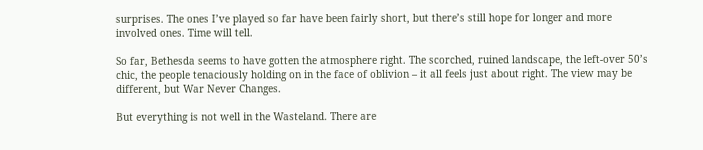surprises. The ones I’ve played so far have been fairly short, but there’s still hope for longer and more involved ones. Time will tell.

So far, Bethesda seems to have gotten the atmosphere right. The scorched, ruined landscape, the left-over 50’s chic, the people tenaciously holding on in the face of oblivion – it all feels just about right. The view may be different, but War Never Changes.

But everything is not well in the Wasteland. There are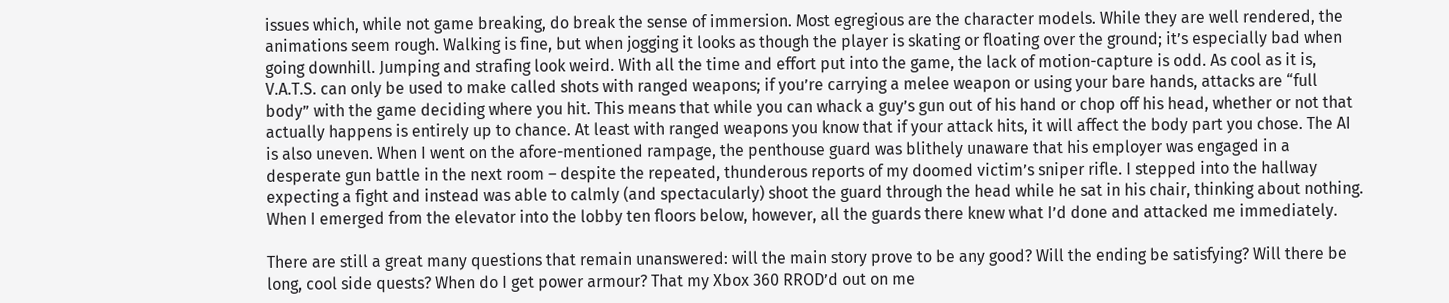issues which, while not game breaking, do break the sense of immersion. Most egregious are the character models. While they are well rendered, the animations seem rough. Walking is fine, but when jogging it looks as though the player is skating or floating over the ground; it’s especially bad when going downhill. Jumping and strafing look weird. With all the time and effort put into the game, the lack of motion-capture is odd. As cool as it is, V.A.T.S. can only be used to make called shots with ranged weapons; if you’re carrying a melee weapon or using your bare hands, attacks are “full body” with the game deciding where you hit. This means that while you can whack a guy’s gun out of his hand or chop off his head, whether or not that actually happens is entirely up to chance. At least with ranged weapons you know that if your attack hits, it will affect the body part you chose. The AI is also uneven. When I went on the afore-mentioned rampage, the penthouse guard was blithely unaware that his employer was engaged in a desperate gun battle in the next room – despite the repeated, thunderous reports of my doomed victim’s sniper rifle. I stepped into the hallway expecting a fight and instead was able to calmly (and spectacularly) shoot the guard through the head while he sat in his chair, thinking about nothing. When I emerged from the elevator into the lobby ten floors below, however, all the guards there knew what I’d done and attacked me immediately.

There are still a great many questions that remain unanswered: will the main story prove to be any good? Will the ending be satisfying? Will there be long, cool side quests? When do I get power armour? That my Xbox 360 RROD’d out on me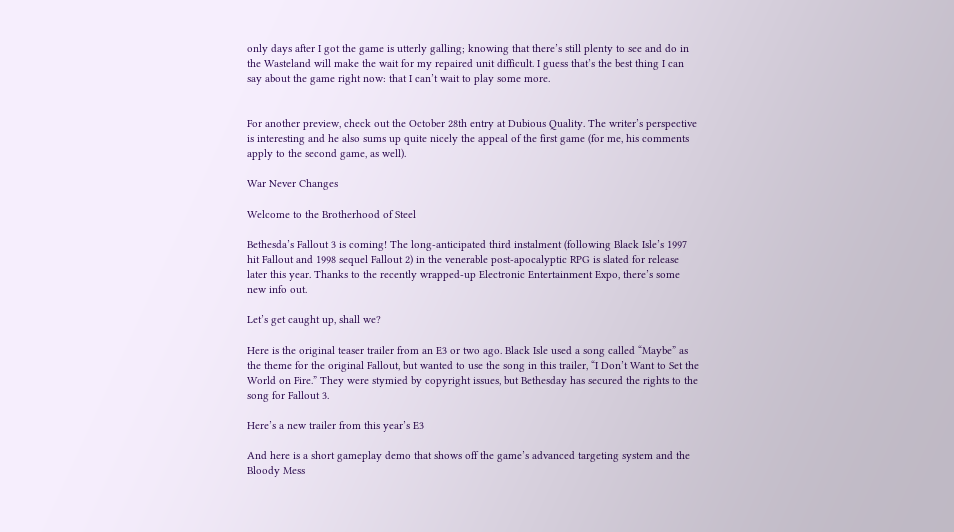only days after I got the game is utterly galling; knowing that there’s still plenty to see and do in the Wasteland will make the wait for my repaired unit difficult. I guess that’s the best thing I can say about the game right now: that I can’t wait to play some more.


For another preview, check out the October 28th entry at Dubious Quality. The writer’s perspective is interesting and he also sums up quite nicely the appeal of the first game (for me, his comments apply to the second game, as well).

War Never Changes

Welcome to the Brotherhood of Steel

Bethesda’s Fallout 3 is coming! The long-anticipated third instalment (following Black Isle’s 1997 hit Fallout and 1998 sequel Fallout 2) in the venerable post-apocalyptic RPG is slated for release later this year. Thanks to the recently wrapped-up Electronic Entertainment Expo, there’s some new info out.

Let’s get caught up, shall we?

Here is the original teaser trailer from an E3 or two ago. Black Isle used a song called “Maybe” as the theme for the original Fallout, but wanted to use the song in this trailer, “I Don’t Want to Set the World on Fire.” They were stymied by copyright issues, but Bethesday has secured the rights to the song for Fallout 3.

Here’s a new trailer from this year’s E3

And here is a short gameplay demo that shows off the game’s advanced targeting system and the Bloody Mess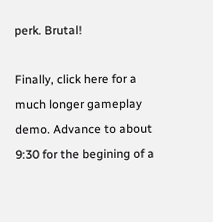perk. Brutal!

Finally, click here for a much longer gameplay demo. Advance to about 9:30 for the begining of a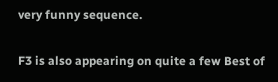very funny sequence.

F3 is also appearing on quite a few Best of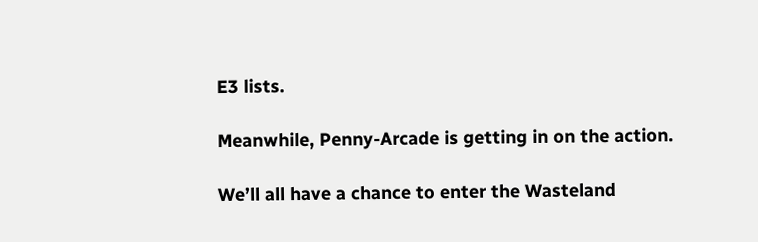E3 lists.

Meanwhile, Penny-Arcade is getting in on the action.

We’ll all have a chance to enter the Wasteland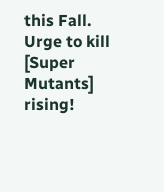this Fall. Urge to kill [Super Mutants] rising!